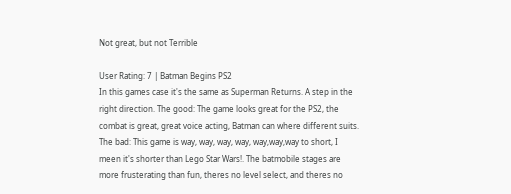Not great, but not Terrible

User Rating: 7 | Batman Begins PS2
In this games case it's the same as Superman Returns. A step in the right direction. The good: The game looks great for the PS2, the combat is great, great voice acting, Batman can where different suits. The bad: This game is way, way, way, way, way,way,way to short, I meen it's shorter than Lego Star Wars!. The batmobile stages are more frusterating than fun, theres no level select, and theres no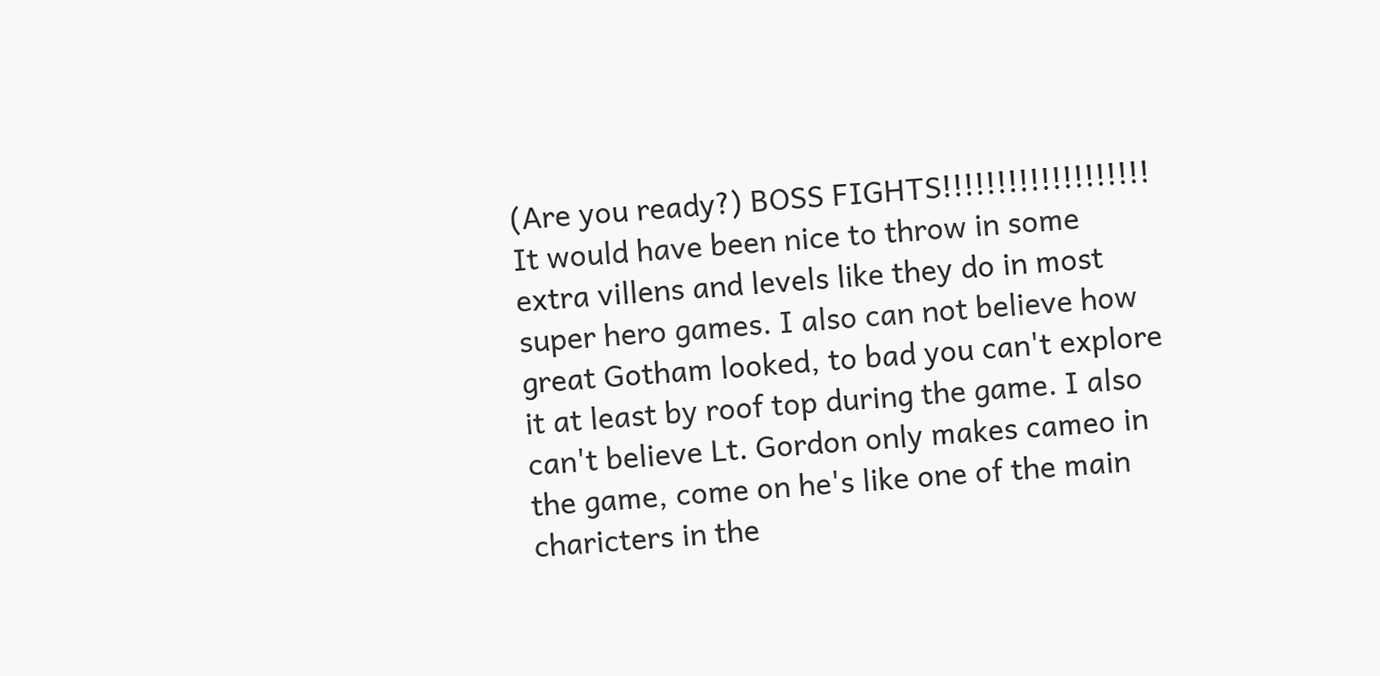(Are you ready?) BOSS FIGHTS!!!!!!!!!!!!!!!!!!! It would have been nice to throw in some extra villens and levels like they do in most super hero games. I also can not believe how great Gotham looked, to bad you can't explore it at least by roof top during the game. I also can't believe Lt. Gordon only makes cameo in the game, come on he's like one of the main charicters in the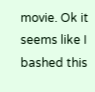movie. Ok it seems like I bashed this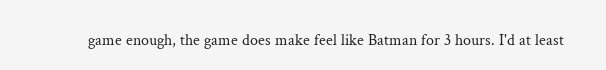game enough, the game does make feel like Batman for 3 hours. I'd at least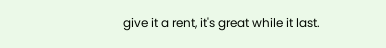give it a rent, it's great while it last.